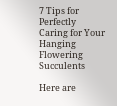7 Tips for Perfectly Caring for Your Hanging Flowering Succulents

Here are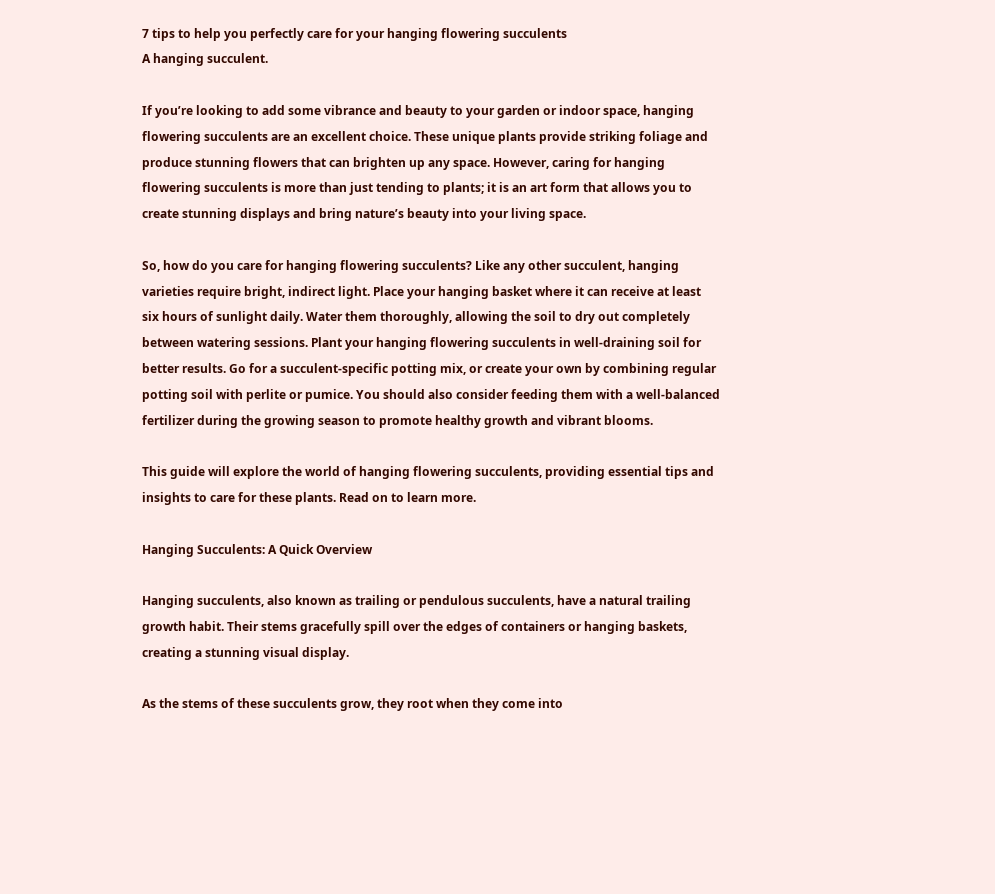7 tips to help you perfectly care for your hanging flowering succulents
A hanging succulent.

If you’re looking to add some vibrance and beauty to your garden or indoor space, hanging flowering succulents are an excellent choice. These unique plants provide striking foliage and produce stunning flowers that can brighten up any space. However, caring for hanging flowering succulents is more than just tending to plants; it is an art form that allows you to create stunning displays and bring nature’s beauty into your living space.

So, how do you care for hanging flowering succulents? Like any other succulent, hanging varieties require bright, indirect light. Place your hanging basket where it can receive at least six hours of sunlight daily. Water them thoroughly, allowing the soil to dry out completely between watering sessions. Plant your hanging flowering succulents in well-draining soil for better results. Go for a succulent-specific potting mix, or create your own by combining regular potting soil with perlite or pumice. You should also consider feeding them with a well-balanced fertilizer during the growing season to promote healthy growth and vibrant blooms.

This guide will explore the world of hanging flowering succulents, providing essential tips and insights to care for these plants. Read on to learn more.

Hanging Succulents: A Quick Overview

Hanging succulents, also known as trailing or pendulous succulents, have a natural trailing growth habit. Their stems gracefully spill over the edges of containers or hanging baskets, creating a stunning visual display.

As the stems of these succulents grow, they root when they come into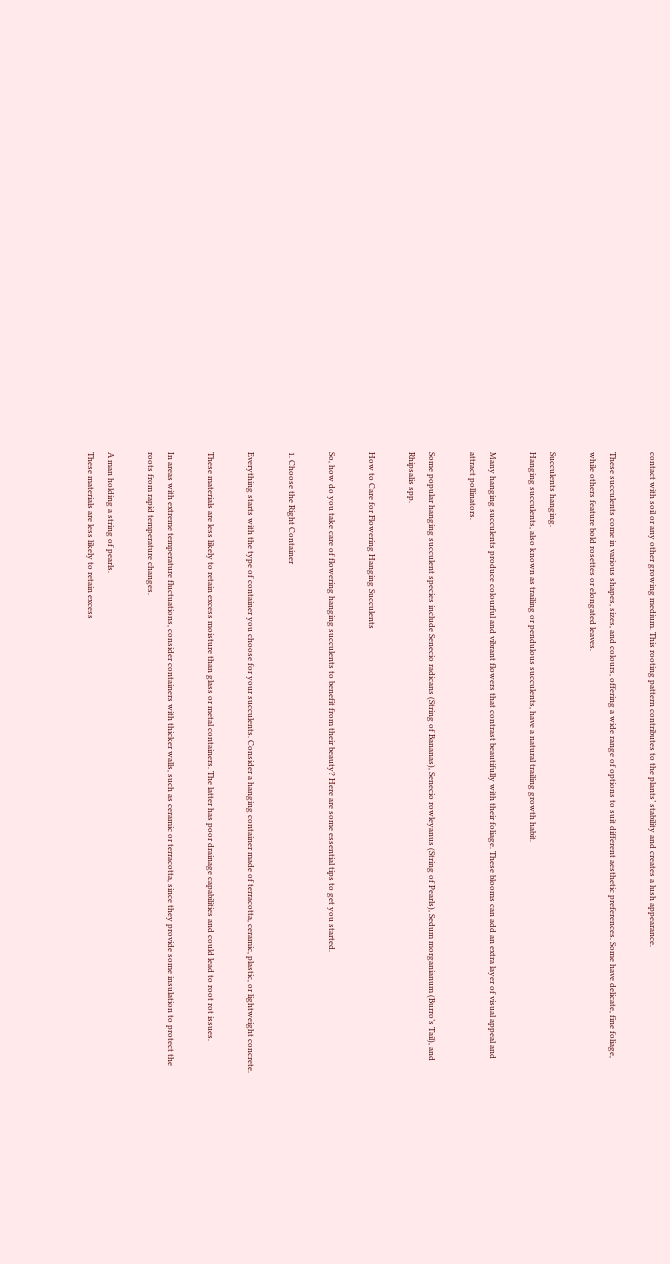contact with soil or any other growing medium. This rooting pattern contributes to the plants’ stability and creates a lush appearance.

These succulents come in various shapes, sizes, and colours, offering a wide range of options to suit different aesthetic preferences. Some have delicate, fine foliage, while others feature bold rosettes or elongated leaves.

Succulents hanging.
Hanging succulents, also known as trailing or pendulous succulents, have a natural trailing growth habit.

Many hanging succulents produce colourful and vibrant flowers that contrast beautifully with their foliage. These blooms can add an extra layer of visual appeal and attract pollinators.

Some popular hanging succulent species include Senecio radicans (String of Bananas), Senecio rowleyanus (String of Pearls), Sedum morganianum (Burro’s Tail), and Rhipsalis spp.

How to Care for Flowering Hanging Succulents

So, how do you take care of flowering hanging succulents to benefit from their beauty? Here are some essential tips to get you started.

1. Choose the Right Container

Everything starts with the type of container you choose for your succulents. Consider a hanging container made of terracotta, ceramic, plastic, or lightweight concrete.

These materials are less likely to retain excess moisture than glass or metal containers. The latter has poor drainage capabilities and could lead to root rot issues.

In areas with extreme temperature fluctuations, consider containers with thicker walls, such as ceramic or terracotta, since they provide some insulation to protect the roots from rapid temperature changes.

A man holding a string of pearls.
These materials are less likely to retain excess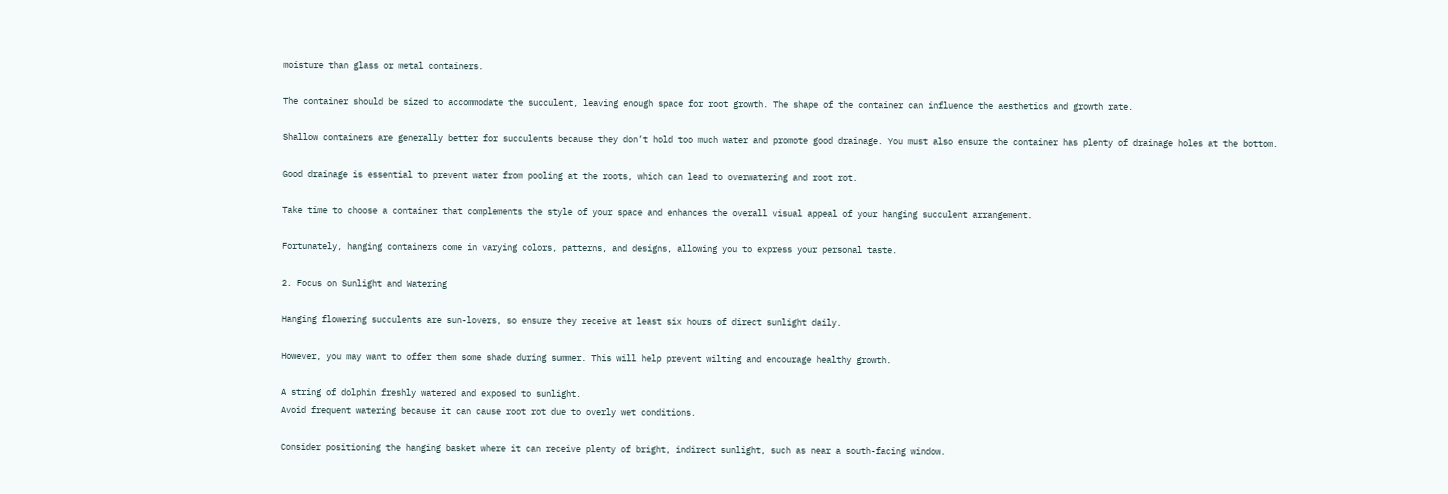moisture than glass or metal containers.

The container should be sized to accommodate the succulent, leaving enough space for root growth. The shape of the container can influence the aesthetics and growth rate.

Shallow containers are generally better for succulents because they don’t hold too much water and promote good drainage. You must also ensure the container has plenty of drainage holes at the bottom.

Good drainage is essential to prevent water from pooling at the roots, which can lead to overwatering and root rot.

Take time to choose a container that complements the style of your space and enhances the overall visual appeal of your hanging succulent arrangement.

Fortunately, hanging containers come in varying colors, patterns, and designs, allowing you to express your personal taste.

2. Focus on Sunlight and Watering

Hanging flowering succulents are sun-lovers, so ensure they receive at least six hours of direct sunlight daily.

However, you may want to offer them some shade during summer. This will help prevent wilting and encourage healthy growth.

A string of dolphin freshly watered and exposed to sunlight.
Avoid frequent watering because it can cause root rot due to overly wet conditions.

Consider positioning the hanging basket where it can receive plenty of bright, indirect sunlight, such as near a south-facing window.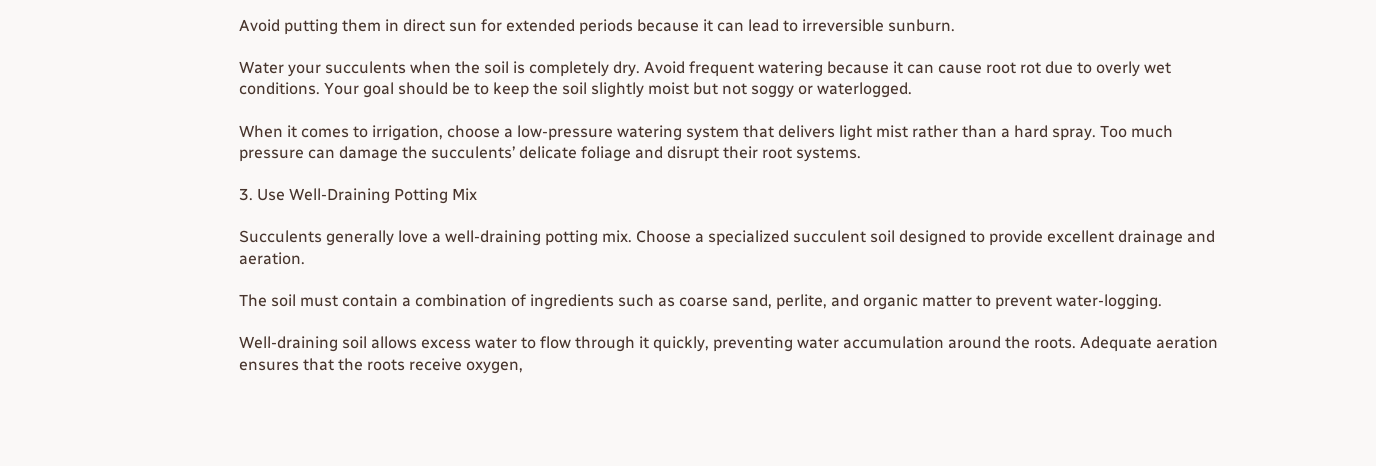Avoid putting them in direct sun for extended periods because it can lead to irreversible sunburn.

Water your succulents when the soil is completely dry. Avoid frequent watering because it can cause root rot due to overly wet conditions. Your goal should be to keep the soil slightly moist but not soggy or waterlogged.

When it comes to irrigation, choose a low-pressure watering system that delivers light mist rather than a hard spray. Too much pressure can damage the succulents’ delicate foliage and disrupt their root systems.

3. Use Well-Draining Potting Mix

Succulents generally love a well-draining potting mix. Choose a specialized succulent soil designed to provide excellent drainage and aeration.

The soil must contain a combination of ingredients such as coarse sand, perlite, and organic matter to prevent water-logging.

Well-draining soil allows excess water to flow through it quickly, preventing water accumulation around the roots. Adequate aeration ensures that the roots receive oxygen,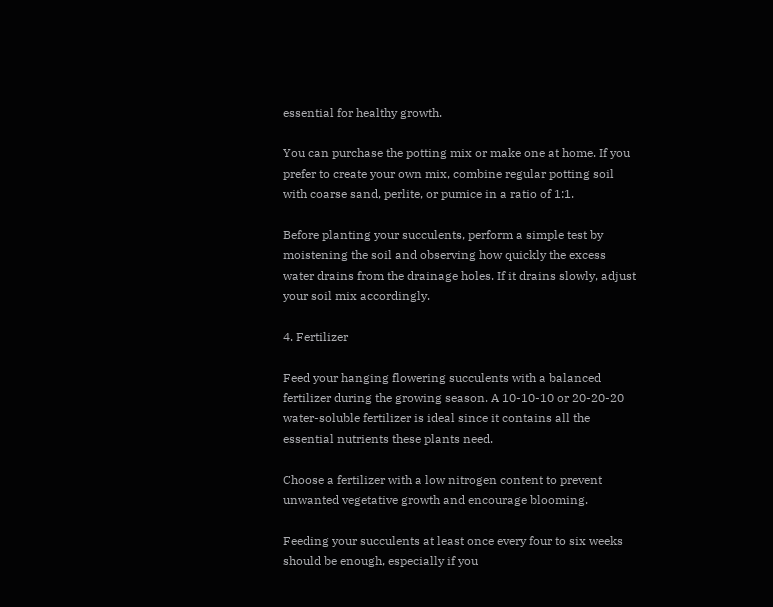essential for healthy growth.

You can purchase the potting mix or make one at home. If you prefer to create your own mix, combine regular potting soil with coarse sand, perlite, or pumice in a ratio of 1:1.

Before planting your succulents, perform a simple test by moistening the soil and observing how quickly the excess water drains from the drainage holes. If it drains slowly, adjust your soil mix accordingly.

4. Fertilizer

Feed your hanging flowering succulents with a balanced fertilizer during the growing season. A 10-10-10 or 20-20-20 water-soluble fertilizer is ideal since it contains all the essential nutrients these plants need.

Choose a fertilizer with a low nitrogen content to prevent unwanted vegetative growth and encourage blooming.

Feeding your succulents at least once every four to six weeks should be enough, especially if you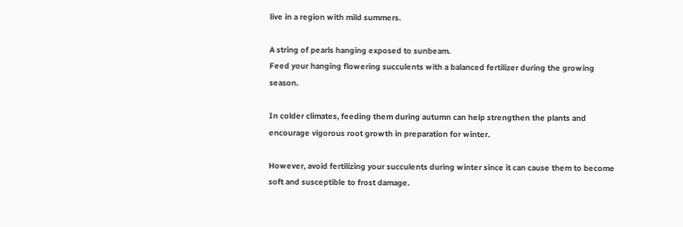live in a region with mild summers.

A string of pearls hanging exposed to sunbeam.
Feed your hanging flowering succulents with a balanced fertilizer during the growing season.

In colder climates, feeding them during autumn can help strengthen the plants and encourage vigorous root growth in preparation for winter.

However, avoid fertilizing your succulents during winter since it can cause them to become soft and susceptible to frost damage.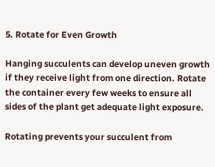5. Rotate for Even Growth

Hanging succulents can develop uneven growth if they receive light from one direction. Rotate the container every few weeks to ensure all sides of the plant get adequate light exposure.

Rotating prevents your succulent from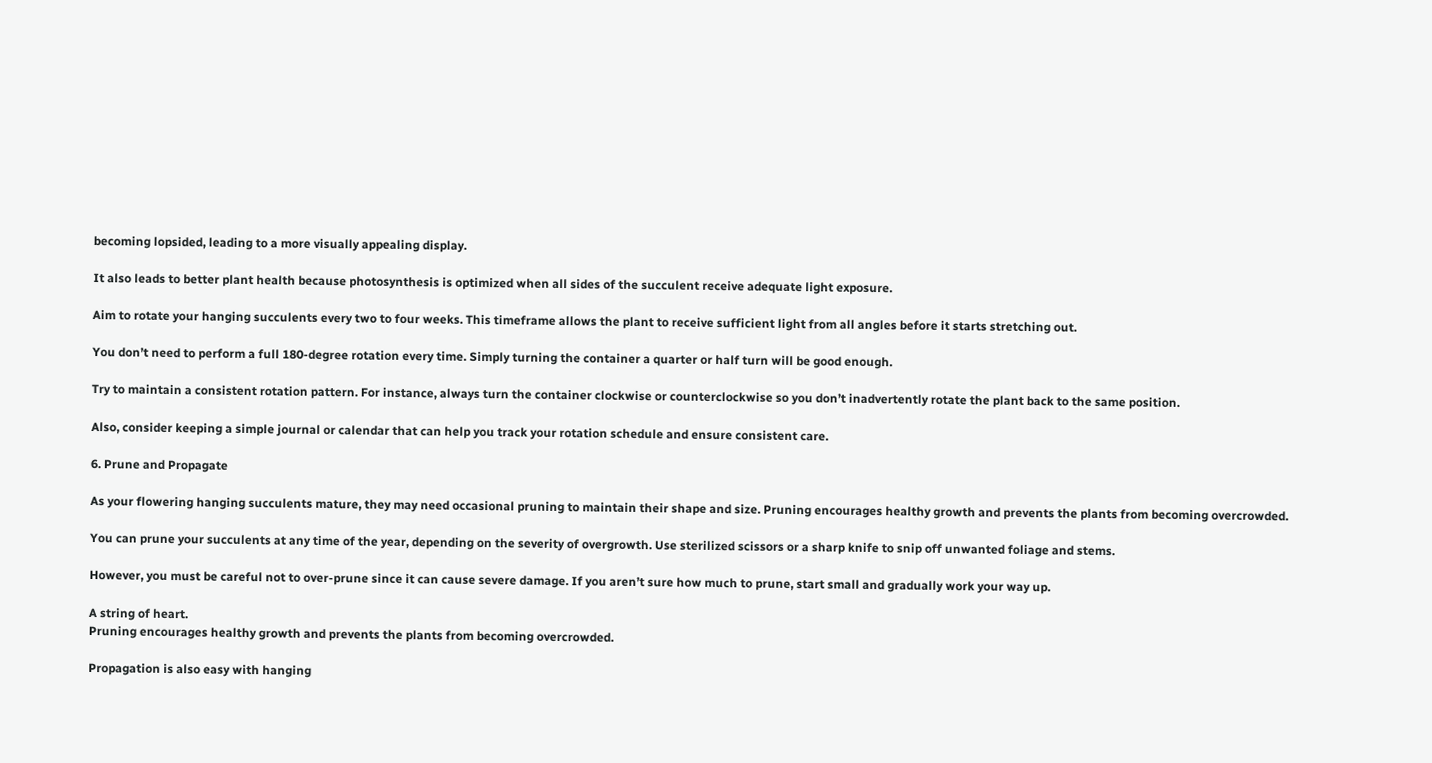becoming lopsided, leading to a more visually appealing display.

It also leads to better plant health because photosynthesis is optimized when all sides of the succulent receive adequate light exposure.

Aim to rotate your hanging succulents every two to four weeks. This timeframe allows the plant to receive sufficient light from all angles before it starts stretching out.

You don’t need to perform a full 180-degree rotation every time. Simply turning the container a quarter or half turn will be good enough.

Try to maintain a consistent rotation pattern. For instance, always turn the container clockwise or counterclockwise so you don’t inadvertently rotate the plant back to the same position.

Also, consider keeping a simple journal or calendar that can help you track your rotation schedule and ensure consistent care.

6. Prune and Propagate

As your flowering hanging succulents mature, they may need occasional pruning to maintain their shape and size. Pruning encourages healthy growth and prevents the plants from becoming overcrowded.

You can prune your succulents at any time of the year, depending on the severity of overgrowth. Use sterilized scissors or a sharp knife to snip off unwanted foliage and stems.

However, you must be careful not to over-prune since it can cause severe damage. If you aren’t sure how much to prune, start small and gradually work your way up.

A string of heart.
Pruning encourages healthy growth and prevents the plants from becoming overcrowded.

Propagation is also easy with hanging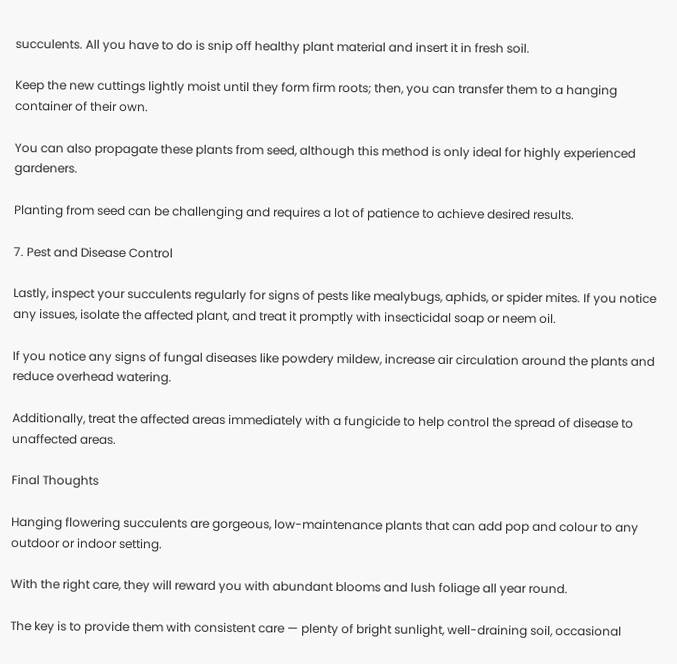succulents. All you have to do is snip off healthy plant material and insert it in fresh soil.

Keep the new cuttings lightly moist until they form firm roots; then, you can transfer them to a hanging container of their own.

You can also propagate these plants from seed, although this method is only ideal for highly experienced gardeners.

Planting from seed can be challenging and requires a lot of patience to achieve desired results.

7. Pest and Disease Control

Lastly, inspect your succulents regularly for signs of pests like mealybugs, aphids, or spider mites. If you notice any issues, isolate the affected plant, and treat it promptly with insecticidal soap or neem oil.

If you notice any signs of fungal diseases like powdery mildew, increase air circulation around the plants and reduce overhead watering.

Additionally, treat the affected areas immediately with a fungicide to help control the spread of disease to unaffected areas.

Final Thoughts

Hanging flowering succulents are gorgeous, low-maintenance plants that can add pop and colour to any outdoor or indoor setting.

With the right care, they will reward you with abundant blooms and lush foliage all year round.

The key is to provide them with consistent care — plenty of bright sunlight, well-draining soil, occasional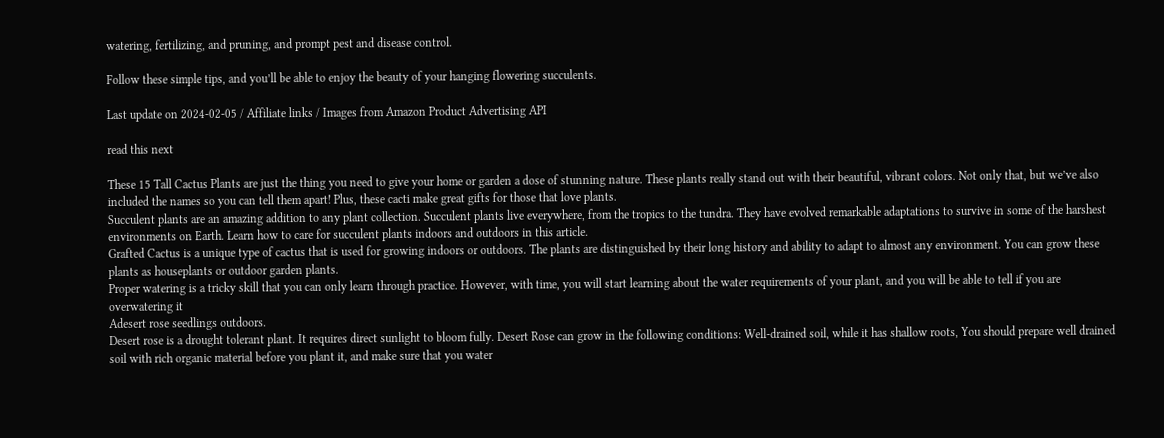watering, fertilizing, and pruning, and prompt pest and disease control.

Follow these simple tips, and you’ll be able to enjoy the beauty of your hanging flowering succulents.

Last update on 2024-02-05 / Affiliate links / Images from Amazon Product Advertising API

read this next

These 15 Tall Cactus Plants are just the thing you need to give your home or garden a dose of stunning nature. These plants really stand out with their beautiful, vibrant colors. Not only that, but we’ve also included the names so you can tell them apart! Plus, these cacti make great gifts for those that love plants.
Succulent plants are an amazing addition to any plant collection. Succulent plants live everywhere, from the tropics to the tundra. They have evolved remarkable adaptations to survive in some of the harshest environments on Earth. Learn how to care for succulent plants indoors and outdoors in this article.
Grafted Cactus is a unique type of cactus that is used for growing indoors or outdoors. The plants are distinguished by their long history and ability to adapt to almost any environment. You can grow these plants as houseplants or outdoor garden plants.
Proper watering is a tricky skill that you can only learn through practice. However, with time, you will start learning about the water requirements of your plant, and you will be able to tell if you are overwatering it
Adesert rose seedlings outdoors.
Desert rose is a drought tolerant plant. It requires direct sunlight to bloom fully. Desert Rose can grow in the following conditions: Well-drained soil, while it has shallow roots, You should prepare well drained soil with rich organic material before you plant it, and make sure that you water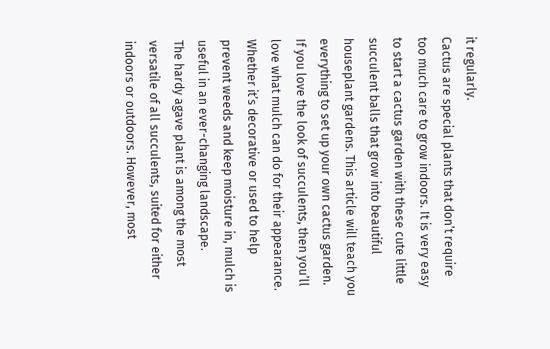it regularly.
Cactus are special plants that don’t require too much care to grow indoors. It is very easy to start a cactus garden with these cute little succulent balls that grow into beautiful houseplant gardens. This article will teach you everything to set up your own cactus garden.
If you love the look of succulents, then you’ll love what mulch can do for their appearance. Whether it’s decorative or used to help prevent weeds and keep moisture in, mulch is useful in an ever-changing landscape.
The hardy agave plant is among the most versatile of all succulents, suited for either indoors or outdoors. However, most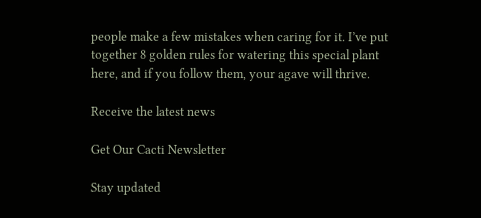people make a few mistakes when caring for it. I’ve put together 8 golden rules for watering this special plant here, and if you follow them, your agave will thrive.

Receive the latest news

Get Our Cacti Newsletter

Stay updated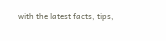with the latest facts, tips,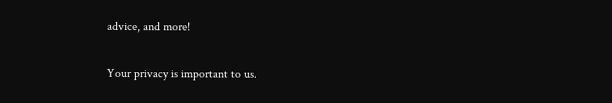advice, and more!

Your privacy is important to us.